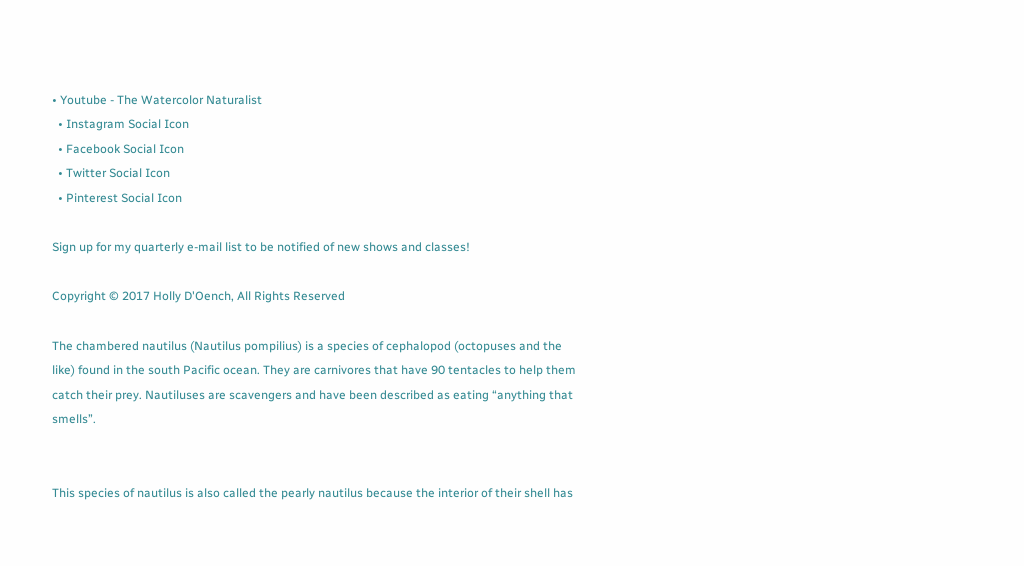• Youtube - The Watercolor Naturalist
  • Instagram Social Icon
  • Facebook Social Icon
  • Twitter Social Icon
  • Pinterest Social Icon

Sign up for my quarterly e-mail list to be notified of new shows and classes!

Copyright © 2017 Holly D'Oench, All Rights Reserved

The chambered nautilus (Nautilus pompilius) is a species of cephalopod (octopuses and the like) found in the south Pacific ocean. They are carnivores that have 90 tentacles to help them catch their prey. Nautiluses are scavengers and have been described as eating “anything that smells”.


This species of nautilus is also called the pearly nautilus because the interior of their shell has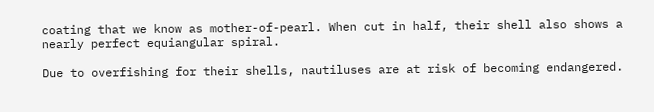coating that we know as mother-of-pearl. When cut in half, their shell also shows a nearly perfect equiangular spiral.

Due to overfishing for their shells, nautiluses are at risk of becoming endangered.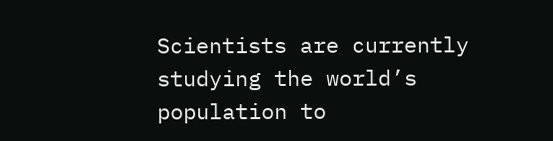Scientists are currently studying the world’s population to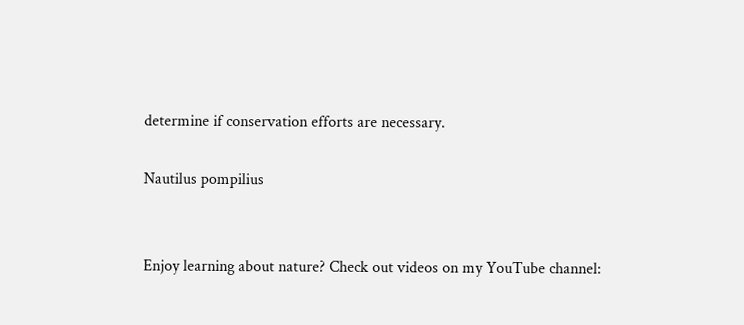determine if conservation efforts are necessary.

Nautilus pompilius


Enjoy learning about nature? Check out videos on my YouTube channel: